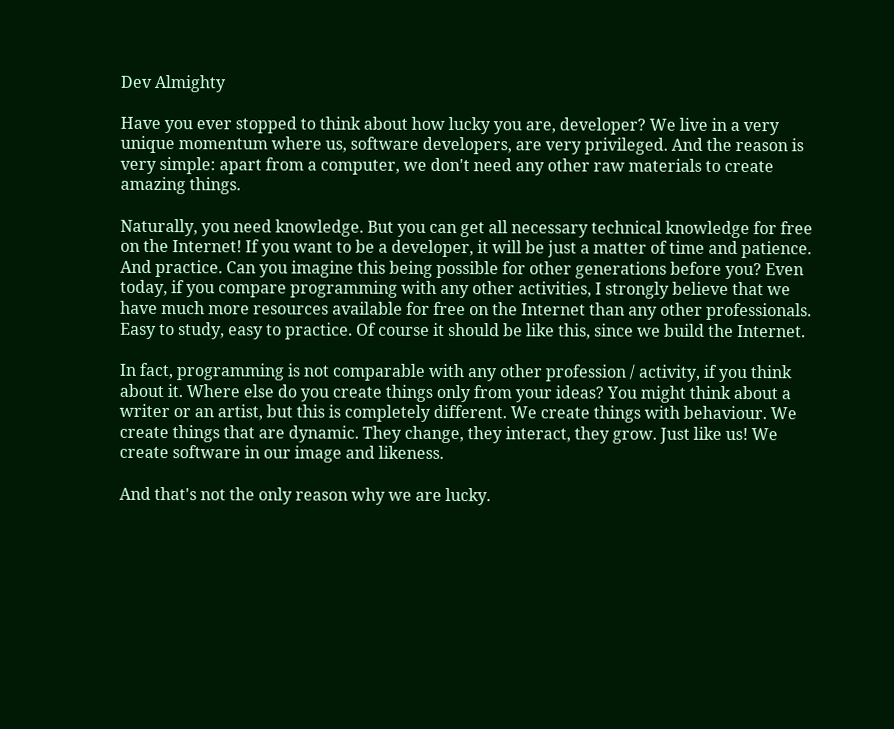Dev Almighty

Have you ever stopped to think about how lucky you are, developer? We live in a very unique momentum where us, software developers, are very privileged. And the reason is very simple: apart from a computer, we don't need any other raw materials to create amazing things.

Naturally, you need knowledge. But you can get all necessary technical knowledge for free on the Internet! If you want to be a developer, it will be just a matter of time and patience. And practice. Can you imagine this being possible for other generations before you? Even today, if you compare programming with any other activities, I strongly believe that we have much more resources available for free on the Internet than any other professionals. Easy to study, easy to practice. Of course it should be like this, since we build the Internet.

In fact, programming is not comparable with any other profession / activity, if you think about it. Where else do you create things only from your ideas? You might think about a writer or an artist, but this is completely different. We create things with behaviour. We create things that are dynamic. They change, they interact, they grow. Just like us! We create software in our image and likeness.

And that's not the only reason why we are lucky.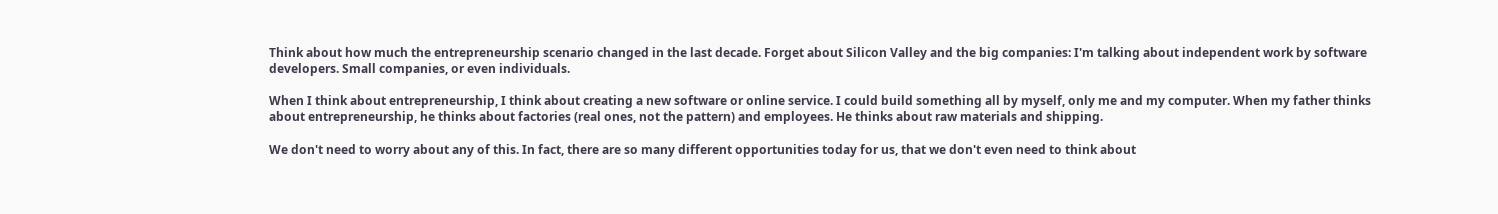Think about how much the entrepreneurship scenario changed in the last decade. Forget about Silicon Valley and the big companies: I'm talking about independent work by software developers. Small companies, or even individuals.

When I think about entrepreneurship, I think about creating a new software or online service. I could build something all by myself, only me and my computer. When my father thinks about entrepreneurship, he thinks about factories (real ones, not the pattern) and employees. He thinks about raw materials and shipping.

We don't need to worry about any of this. In fact, there are so many different opportunities today for us, that we don't even need to think about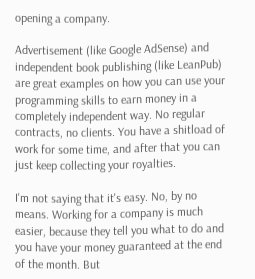opening a company.

Advertisement (like Google AdSense) and independent book publishing (like LeanPub) are great examples on how you can use your programming skills to earn money in a completely independent way. No regular contracts, no clients. You have a shitload of work for some time, and after that you can just keep collecting your royalties.

I'm not saying that it's easy. No, by no means. Working for a company is much easier, because they tell you what to do and you have your money guaranteed at the end of the month. But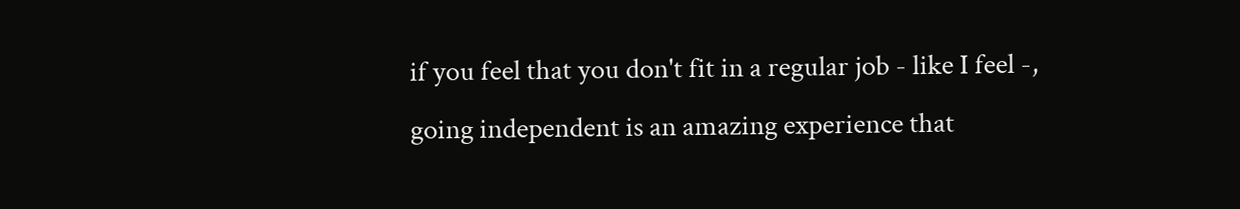if you feel that you don't fit in a regular job - like I feel -, going independent is an amazing experience that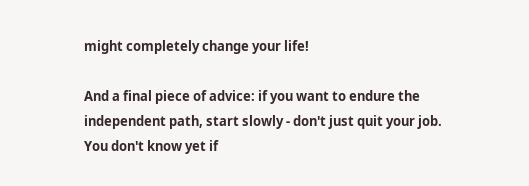might completely change your life!

And a final piece of advice: if you want to endure the independent path, start slowly - don't just quit your job. You don't know yet if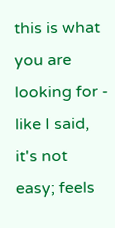this is what you are looking for - like I said, it's not easy; feels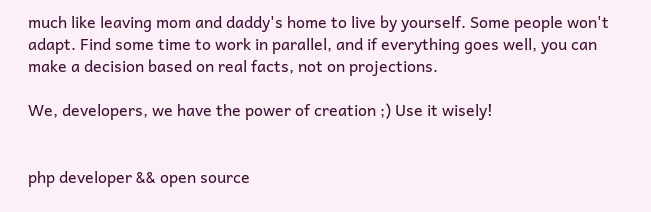much like leaving mom and daddy's home to live by yourself. Some people won't adapt. Find some time to work in parallel, and if everything goes well, you can make a decision based on real facts, not on projections.

We, developers, we have the power of creation ;) Use it wisely!


php developer && open source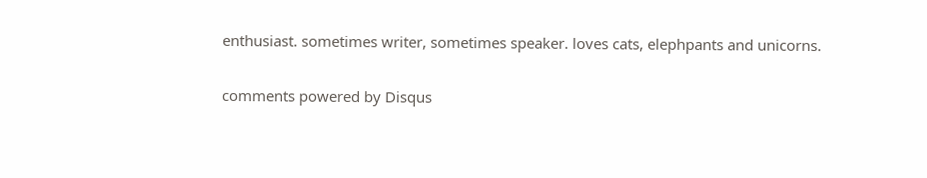enthusiast. sometimes writer, sometimes speaker. loves cats, elephpants and unicorns.

comments powered by Disqus